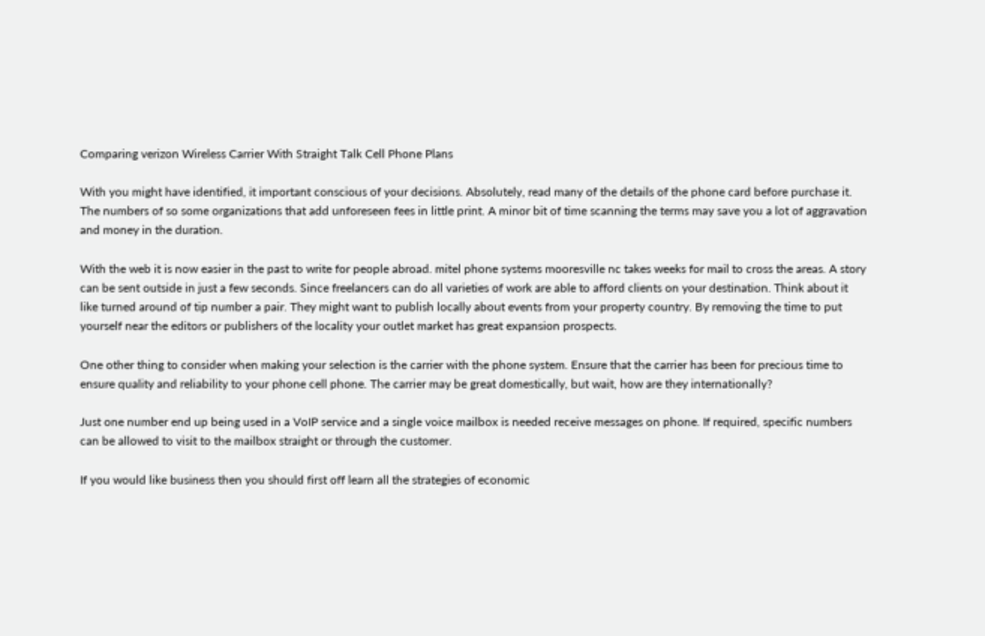Comparing verizon Wireless Carrier With Straight Talk Cell Phone Plans

With you might have identified, it important conscious of your decisions. Absolutely, read many of the details of the phone card before purchase it. The numbers of so some organizations that add unforeseen fees in little print. A minor bit of time scanning the terms may save you a lot of aggravation and money in the duration.

With the web it is now easier in the past to write for people abroad. mitel phone systems mooresville nc takes weeks for mail to cross the areas. A story can be sent outside in just a few seconds. Since freelancers can do all varieties of work are able to afford clients on your destination. Think about it like turned around of tip number a pair. They might want to publish locally about events from your property country. By removing the time to put yourself near the editors or publishers of the locality your outlet market has great expansion prospects.

One other thing to consider when making your selection is the carrier with the phone system. Ensure that the carrier has been for precious time to ensure quality and reliability to your phone cell phone. The carrier may be great domestically, but wait, how are they internationally?

Just one number end up being used in a VoIP service and a single voice mailbox is needed receive messages on phone. If required, specific numbers can be allowed to visit to the mailbox straight or through the customer.

If you would like business then you should first off learn all the strategies of economic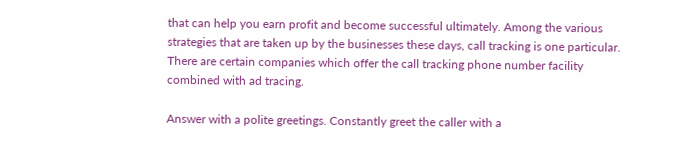that can help you earn profit and become successful ultimately. Among the various strategies that are taken up by the businesses these days, call tracking is one particular. There are certain companies which offer the call tracking phone number facility combined with ad tracing.

Answer with a polite greetings. Constantly greet the caller with a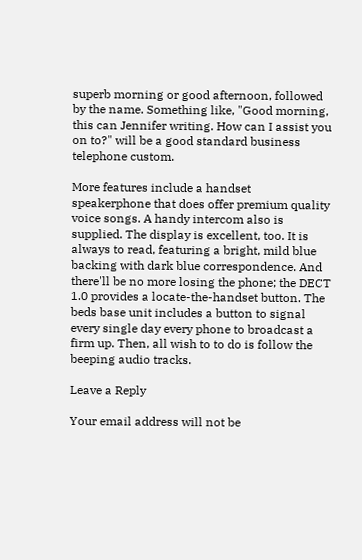superb morning or good afternoon, followed by the name. Something like, "Good morning, this can Jennifer writing. How can I assist you on to?" will be a good standard business telephone custom.

More features include a handset speakerphone that does offer premium quality voice songs. A handy intercom also is supplied. The display is excellent, too. It is always to read, featuring a bright, mild blue backing with dark blue correspondence. And there'll be no more losing the phone; the DECT 1.0 provides a locate-the-handset button. The beds base unit includes a button to signal every single day every phone to broadcast a firm up. Then, all wish to to do is follow the beeping audio tracks.

Leave a Reply

Your email address will not be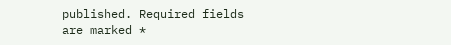published. Required fields are marked *